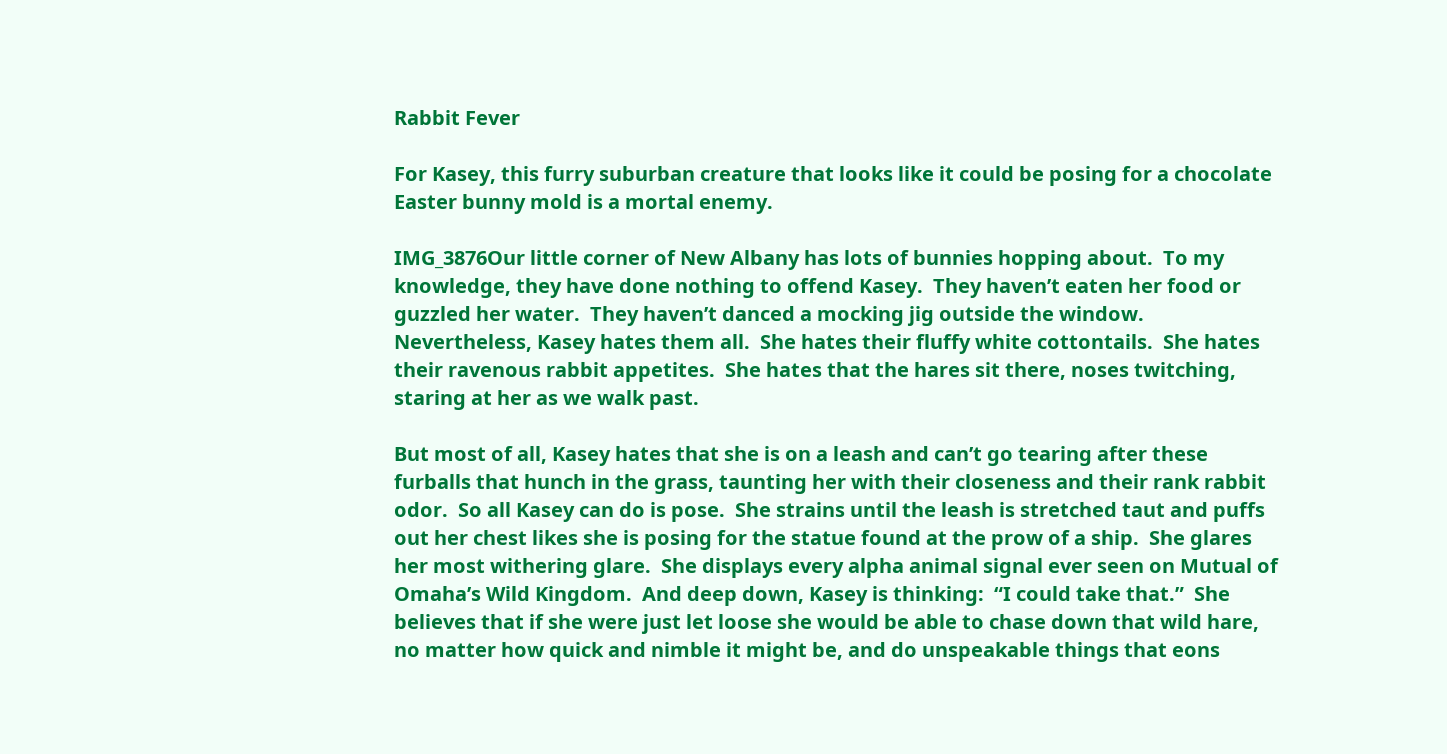Rabbit Fever

For Kasey, this furry suburban creature that looks like it could be posing for a chocolate Easter bunny mold is a mortal enemy.

IMG_3876Our little corner of New Albany has lots of bunnies hopping about.  To my knowledge, they have done nothing to offend Kasey.  They haven’t eaten her food or guzzled her water.  They haven’t danced a mocking jig outside the window.  Nevertheless, Kasey hates them all.  She hates their fluffy white cottontails.  She hates their ravenous rabbit appetites.  She hates that the hares sit there, noses twitching, staring at her as we walk past.

But most of all, Kasey hates that she is on a leash and can’t go tearing after these furballs that hunch in the grass, taunting her with their closeness and their rank rabbit odor.  So all Kasey can do is pose.  She strains until the leash is stretched taut and puffs out her chest likes she is posing for the statue found at the prow of a ship.  She glares her most withering glare.  She displays every alpha animal signal ever seen on Mutual of Omaha’s Wild Kingdom.  And deep down, Kasey is thinking:  “I could take that.”  She believes that if she were just let loose she would be able to chase down that wild hare, no matter how quick and nimble it might be, and do unspeakable things that eons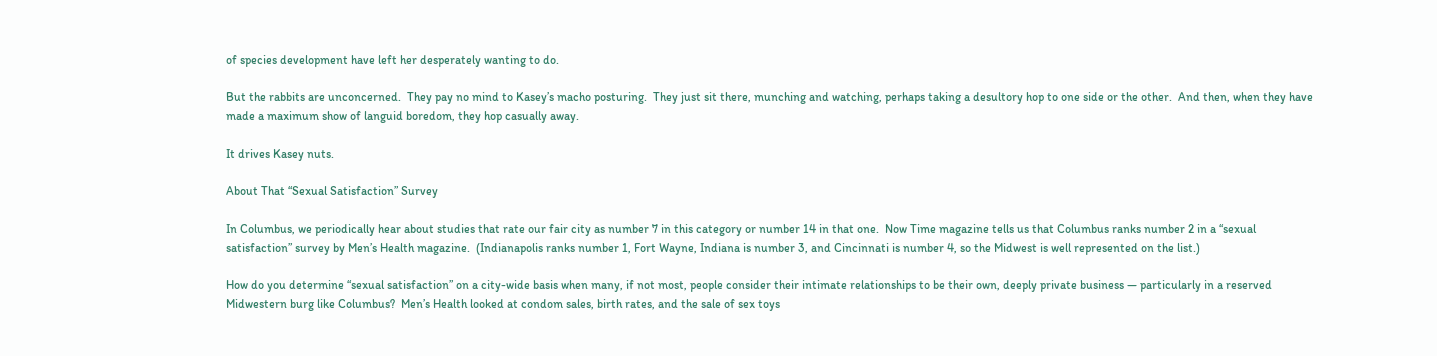of species development have left her desperately wanting to do.

But the rabbits are unconcerned.  They pay no mind to Kasey’s macho posturing.  They just sit there, munching and watching, perhaps taking a desultory hop to one side or the other.  And then, when they have made a maximum show of languid boredom, they hop casually away.

It drives Kasey nuts.

About That “Sexual Satisfaction” Survey

In Columbus, we periodically hear about studies that rate our fair city as number 7 in this category or number 14 in that one.  Now Time magazine tells us that Columbus ranks number 2 in a “sexual satisfaction” survey by Men’s Health magazine.  (Indianapolis ranks number 1, Fort Wayne, Indiana is number 3, and Cincinnati is number 4, so the Midwest is well represented on the list.)

How do you determine “sexual satisfaction” on a city-wide basis when many, if not most, people consider their intimate relationships to be their own, deeply private business — particularly in a reserved Midwestern burg like Columbus?  Men’s Health looked at condom sales, birth rates, and the sale of sex toys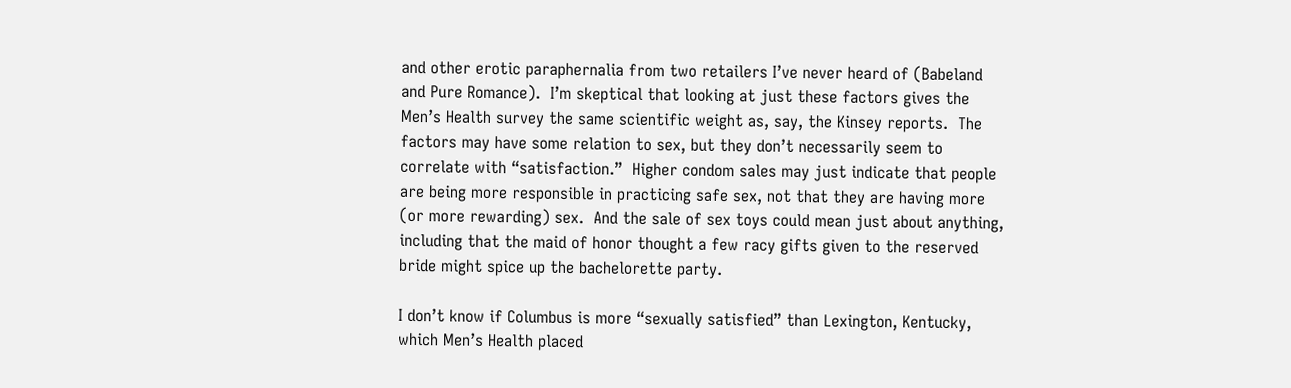and other erotic paraphernalia from two retailers I’ve never heard of (Babeland and Pure Romance).  I’m skeptical that looking at just these factors gives the Men’s Health survey the same scientific weight as, say, the Kinsey reports.  The factors may have some relation to sex, but they don’t necessarily seem to correlate with “satisfaction.”  Higher condom sales may just indicate that people are being more responsible in practicing safe sex, not that they are having more (or more rewarding) sex.  And the sale of sex toys could mean just about anything, including that the maid of honor thought a few racy gifts given to the reserved bride might spice up the bachelorette party.

I don’t know if Columbus is more “sexually satisfied” than Lexington, Kentucky, which Men’s Health placed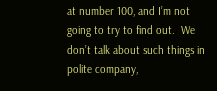at number 100, and I’m not going to try to find out.  We don’t talk about such things in polite company,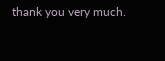thank you very much.